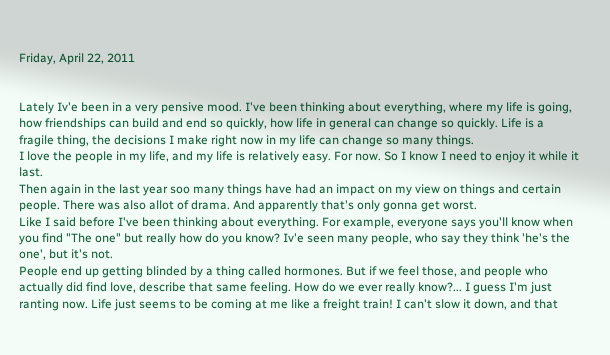Friday, April 22, 2011


Lately Iv'e been in a very pensive mood. I've been thinking about everything, where my life is going, how friendships can build and end so quickly, how life in general can change so quickly. Life is a fragile thing, the decisions I make right now in my life can change so many things.
I love the people in my life, and my life is relatively easy. For now. So I know I need to enjoy it while it last.
Then again in the last year soo many things have had an impact on my view on things and certain people. There was also allot of drama. And apparently that's only gonna get worst.
Like I said before I've been thinking about everything. For example, everyone says you'll know when you find "The one" but really how do you know? Iv'e seen many people, who say they think 'he's the one', but it's not.
People end up getting blinded by a thing called hormones. But if we feel those, and people who actually did find love, describe that same feeling. How do we ever really know?... I guess I'm just ranting now. Life just seems to be coming at me like a freight train! I can't slow it down, and that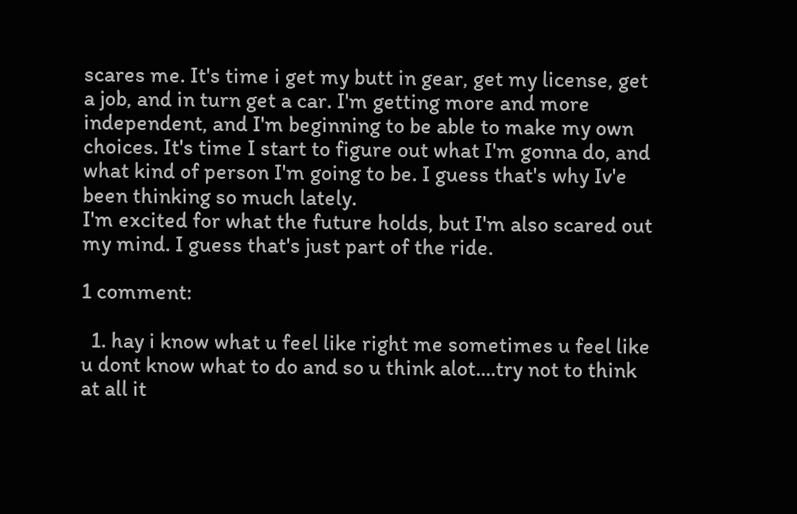scares me. It's time i get my butt in gear, get my license, get a job, and in turn get a car. I'm getting more and more independent, and I'm beginning to be able to make my own choices. It's time I start to figure out what I'm gonna do, and what kind of person I'm going to be. I guess that's why Iv'e been thinking so much lately.
I'm excited for what the future holds, but I'm also scared out my mind. I guess that's just part of the ride.

1 comment:

  1. hay i know what u feel like right me sometimes u feel like u dont know what to do and so u think alot....try not to think at all it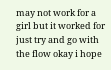may not work for a girl but it worked for just try and go with the flow okay i hope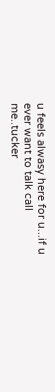u feels alwasy here for u...if u ever want to talk call me..tucker